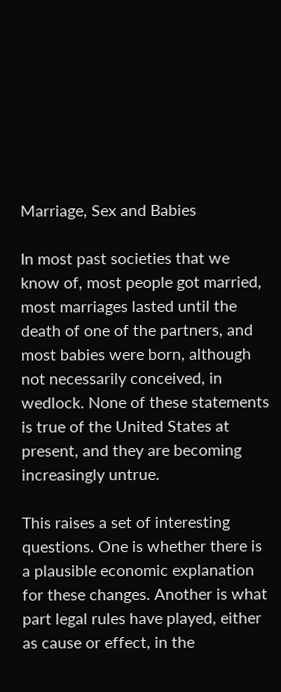Marriage, Sex and Babies

In most past societies that we know of, most people got married, most marriages lasted until the death of one of the partners, and most babies were born, although not necessarily conceived, in wedlock. None of these statements is true of the United States at present, and they are becoming increasingly untrue.

This raises a set of interesting questions. One is whether there is a plausible economic explanation for these changes. Another is what part legal rules have played, either as cause or effect, in the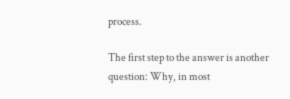process.

The first step to the answer is another question: Why, in most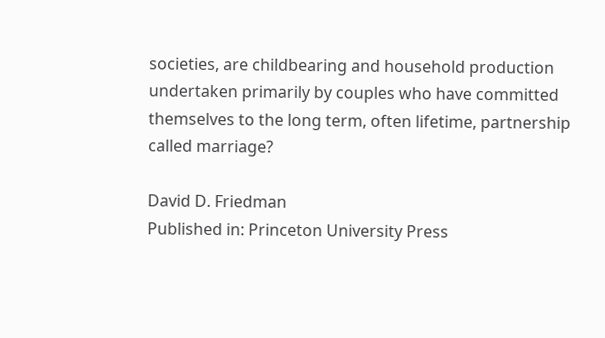societies, are childbearing and household production undertaken primarily by couples who have committed themselves to the long term, often lifetime, partnership called marriage?

David D. Friedman
Published in: Princeton University Press